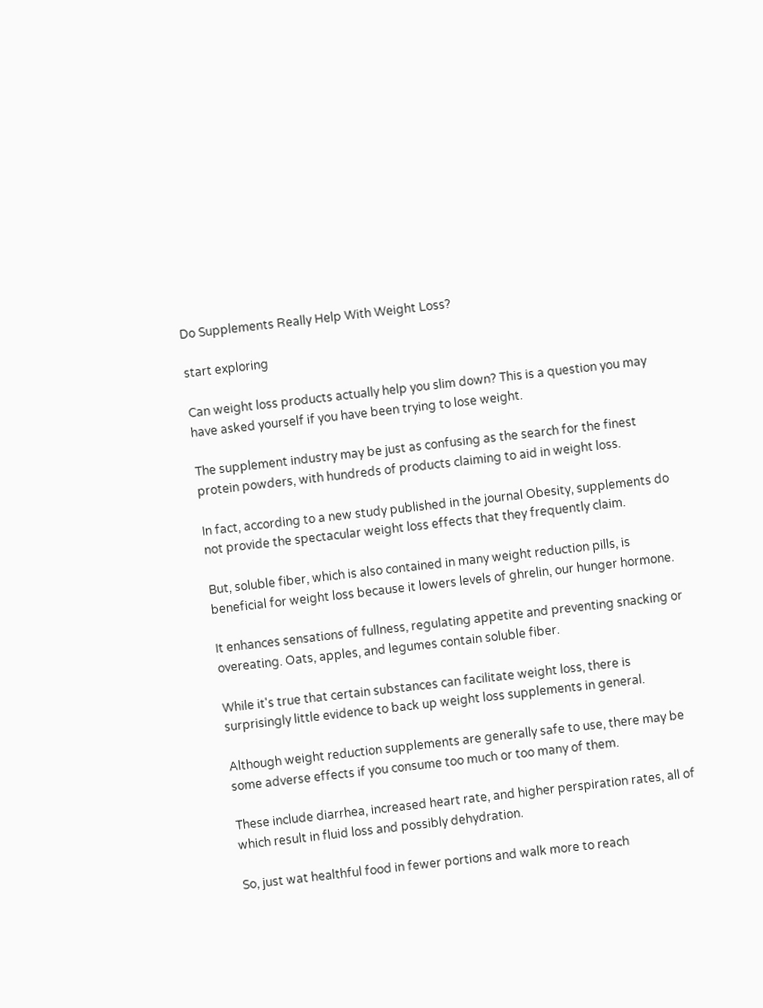Do Supplements Really Help With Weight Loss?

start exploring

Can weight loss products actually help you slim down? This is a question you may have asked yourself if you have been trying to lose weight.

The supplement industry may be just as confusing as the search for the finest protein powders, with hundreds of products claiming to aid in weight loss.

In fact, according to a new study published in the journal Obesity, supplements do not provide the spectacular weight loss effects that they frequently claim.

But, soluble fiber, which is also contained in many weight reduction pills, is beneficial for weight loss because it lowers levels of ghrelin, our hunger hormone.

It enhances sensations of fullness, regulating appetite and preventing snacking or overeating. Oats, apples, and legumes contain soluble fiber.

While it's true that certain substances can facilitate weight loss, there is surprisingly little evidence to back up weight loss supplements in general.

Although weight reduction supplements are generally safe to use, there may be some adverse effects if you consume too much or too many of them.

These include diarrhea, increased heart rate, and higher perspiration rates, all of which result in fluid loss and possibly dehydration.

So, just wat healthful food in fewer portions and walk more to reach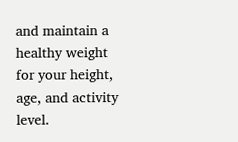and maintain a healthy weight for your height, age, and activity level.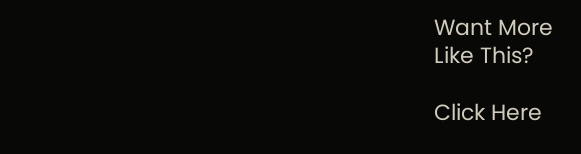Want More
Like This?

Click Here